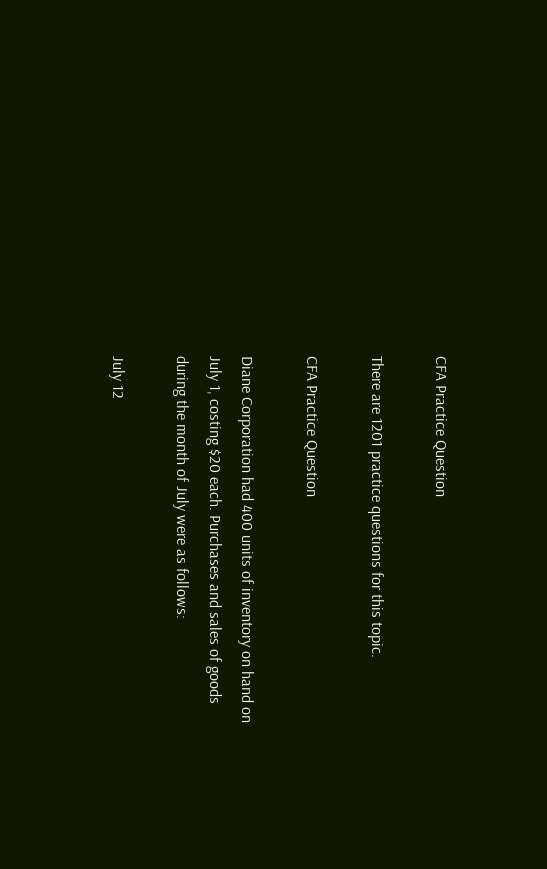CFA Practice Question

There are 1201 practice questions for this topic.

CFA Practice Question

Diane Corporation had 400 units of inventory on hand on July 1, costing $20 each. Purchases and sales of goods during the month of July were as follows:

July 12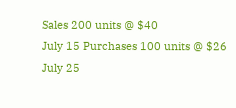Sales 200 units @ $40
July 15 Purchases 100 units @ $26
July 25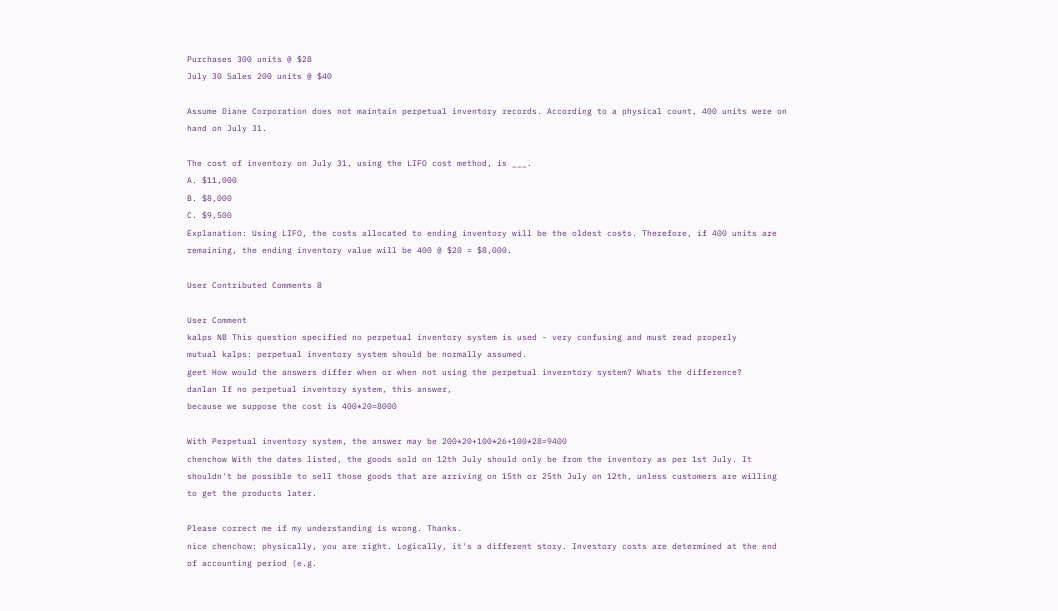Purchases 300 units @ $28
July 30 Sales 200 units @ $40

Assume Diane Corporation does not maintain perpetual inventory records. According to a physical count, 400 units were on hand on July 31.

The cost of inventory on July 31, using the LIFO cost method, is ___.
A. $11,000
B. $8,000
C. $9,500
Explanation: Using LIFO, the costs allocated to ending inventory will be the oldest costs. Therefore, if 400 units are remaining, the ending inventory value will be 400 @ $20 = $8,000.

User Contributed Comments 8

User Comment
kalps NB This question specified no perpetual inventory system is used - very confusing and must read properly
mutual kalps: perpetual inventory system should be normally assumed.
geet How would the answers differ when or when not using the perpetual inverntory system? Whats the difference?
danlan If no perpetual inventory system, this answer,
because we suppose the cost is 400*20=8000

With Perpetual inventory system, the answer may be 200*20+100*26+100*28=9400
chenchow With the dates listed, the goods sold on 12th July should only be from the inventory as per 1st July. It shouldn't be possible to sell those goods that are arriving on 15th or 25th July on 12th, unless customers are willing to get the products later.

Please correct me if my understanding is wrong. Thanks.
nice chenchow: physically, you are right. Logically, it's a different story. Investory costs are determined at the end of accounting period (e.g.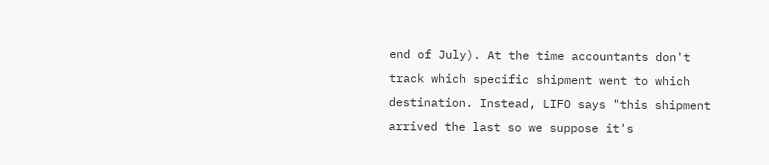end of July). At the time accountants don't track which specific shipment went to which destination. Instead, LIFO says "this shipment arrived the last so we suppose it's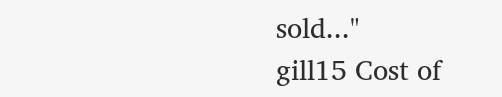sold..."
gill15 Cost of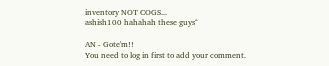inventory NOT COGS...
ashish100 hahahah these guys^

AN - Gote'm!!
You need to log in first to add your comment.